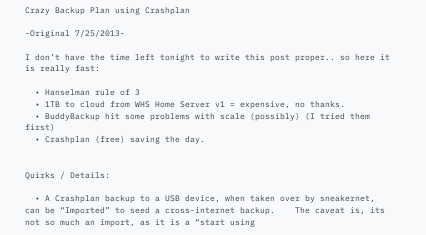Crazy Backup Plan using Crashplan

-Original 7/25/2013-

I don’t have the time left tonight to write this post proper.. so here it is really fast:

  • Hanselman rule of 3
  • 1TB to cloud from WHS Home Server v1 = expensive, no thanks.
  • BuddyBackup hit some problems with scale (possibly) (I tried them first)
  • Crashplan (free) saving the day.


Quirks / Details:

  • A Crashplan backup to a USB device, when taken over by sneakernet, can be “Imported” to seed a cross-internet backup.    The caveat is, its not so much an import, as it is a “start using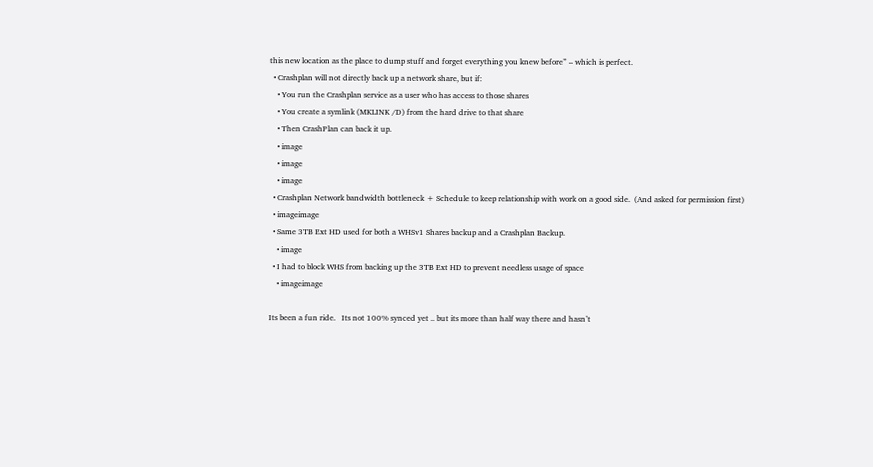this new location as the place to dump stuff and forget everything you knew before” – which is perfect.
  • Crashplan will not directly back up a network share, but if:
    • You run the Crashplan service as a user who has access to those shares
    • You create a symlink (MKLINK /D) from the hard drive to that share
    • Then CrashPlan can back it up.
    • image
    • image
    • image
  • Crashplan Network bandwidth bottleneck + Schedule to keep relationship with work on a good side.  (And asked for permission first)
  • imageimage
  • Same 3TB Ext HD used for both a WHSv1 Shares backup and a Crashplan Backup.
    • image
  • I had to block WHS from backing up the 3TB Ext HD to prevent needless usage of space
    • imageimage

Its been a fun ride.   Its not 100% synced yet .. but its more than half way there and hasn’t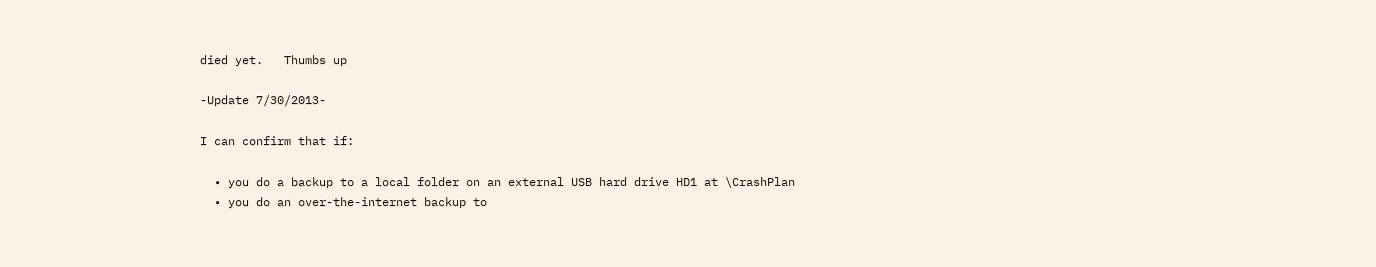died yet.   Thumbs up

-Update 7/30/2013-

I can confirm that if:

  • you do a backup to a local folder on an external USB hard drive HD1 at \CrashPlan
  • you do an over-the-internet backup to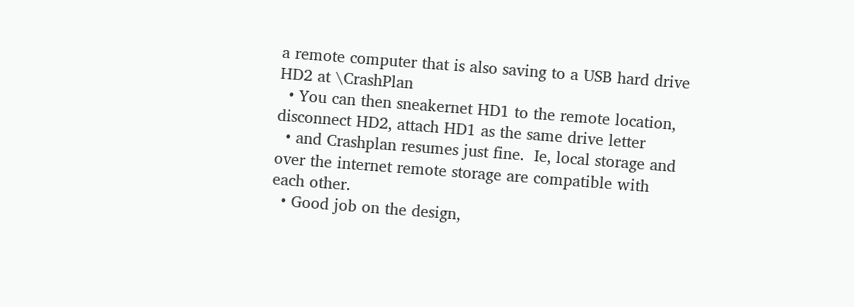a remote computer that is also saving to a USB hard drive HD2 at \CrashPlan
  • You can then sneakernet HD1 to the remote location, disconnect HD2, attach HD1 as the same drive letter
  • and Crashplan resumes just fine.  Ie, local storage and over the internet remote storage are compatible with each other.
  • Good job on the design,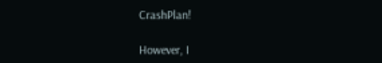CrashPlan!

However, I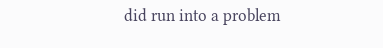did run into a problem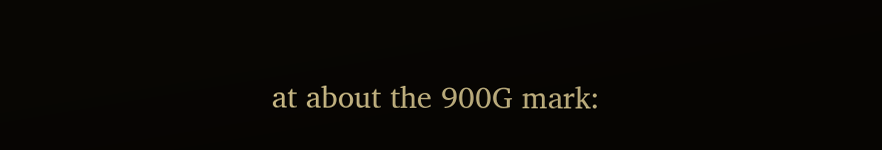at about the 900G mark: